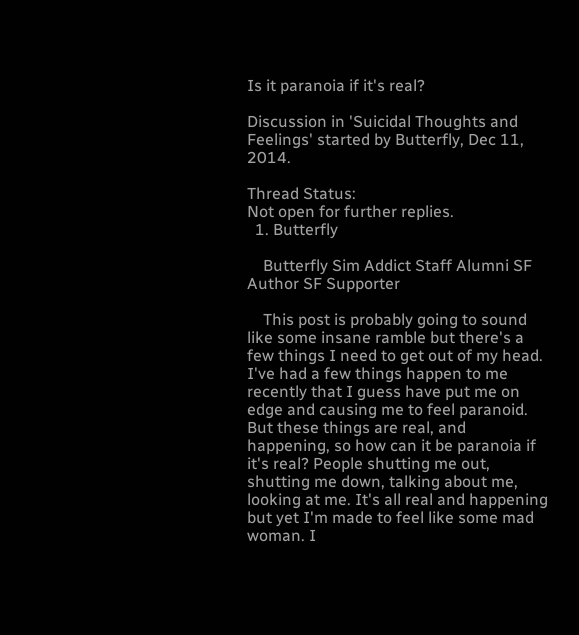Is it paranoia if it's real?

Discussion in 'Suicidal Thoughts and Feelings' started by Butterfly, Dec 11, 2014.

Thread Status:
Not open for further replies.
  1. Butterfly

    Butterfly Sim Addict Staff Alumni SF Author SF Supporter

    This post is probably going to sound like some insane ramble but there's a few things I need to get out of my head. I've had a few things happen to me recently that I guess have put me on edge and causing me to feel paranoid. But these things are real, and happening, so how can it be paranoia if it's real? People shutting me out, shutting me down, talking about me, looking at me. It's all real and happening but yet I'm made to feel like some mad woman. I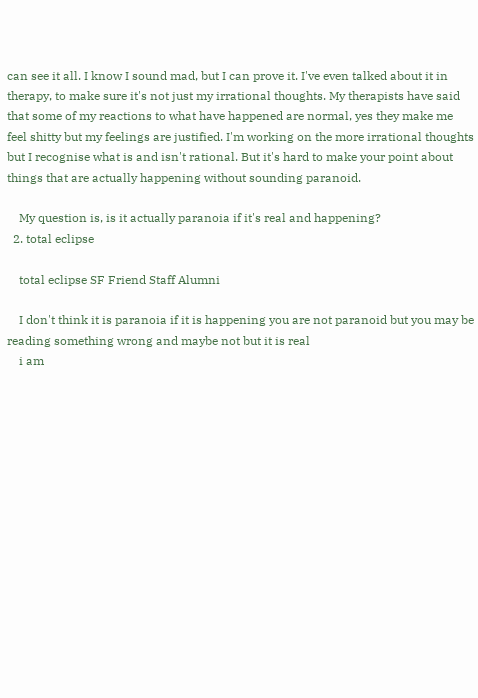can see it all. I know I sound mad, but I can prove it. I've even talked about it in therapy, to make sure it's not just my irrational thoughts. My therapists have said that some of my reactions to what have happened are normal, yes they make me feel shitty but my feelings are justified. I'm working on the more irrational thoughts but I recognise what is and isn't rational. But it's hard to make your point about things that are actually happening without sounding paranoid.

    My question is, is it actually paranoia if it's real and happening?
  2. total eclipse

    total eclipse SF Friend Staff Alumni

    I don't think it is paranoia if it is happening you are not paranoid but you may be reading something wrong and maybe not but it is real
    i am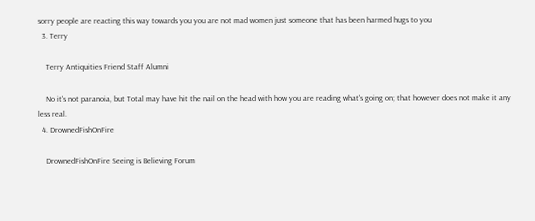sorry people are reacting this way towards you you are not mad women just someone that has been harmed hugs to you
  3. Terry

    Terry Antiquities Friend Staff Alumni

    No it's not paranoia, but Total may have hit the nail on the head with how you are reading what's going on; that however does not make it any less real.
  4. DrownedFishOnFire

    DrownedFishOnFire Seeing is Believing Forum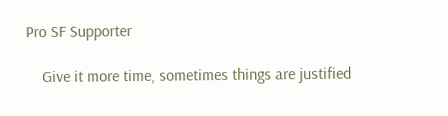Pro SF Supporter

    Give it more time, sometimes things are justified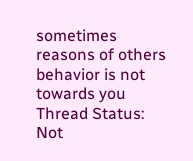sometimes reasons of others behavior is not towards you
Thread Status:
Not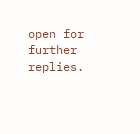open for further replies.